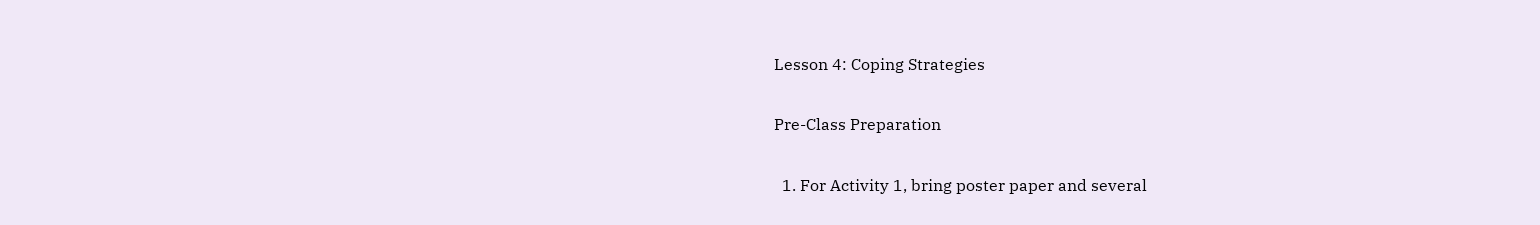Lesson 4: Coping Strategies

Pre-Class Preparation

  1. For Activity 1, bring poster paper and several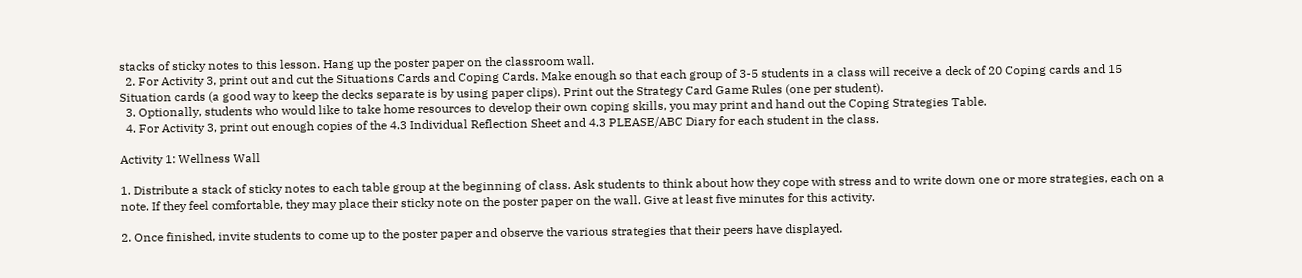stacks of sticky notes to this lesson. Hang up the poster paper on the classroom wall.
  2. For Activity 3, print out and cut the Situations Cards and Coping Cards. Make enough so that each group of 3-5 students in a class will receive a deck of 20 Coping cards and 15 Situation cards (a good way to keep the decks separate is by using paper clips). Print out the Strategy Card Game Rules (one per student).
  3. Optionally, students who would like to take home resources to develop their own coping skills, you may print and hand out the Coping Strategies Table.
  4. For Activity 3, print out enough copies of the 4.3 Individual Reflection Sheet and 4.3 PLEASE/ABC Diary for each student in the class.

Activity 1: Wellness Wall

1. Distribute a stack of sticky notes to each table group at the beginning of class. Ask students to think about how they cope with stress and to write down one or more strategies, each on a note. If they feel comfortable, they may place their sticky note on the poster paper on the wall. Give at least five minutes for this activity.

2. Once finished, invite students to come up to the poster paper and observe the various strategies that their peers have displayed.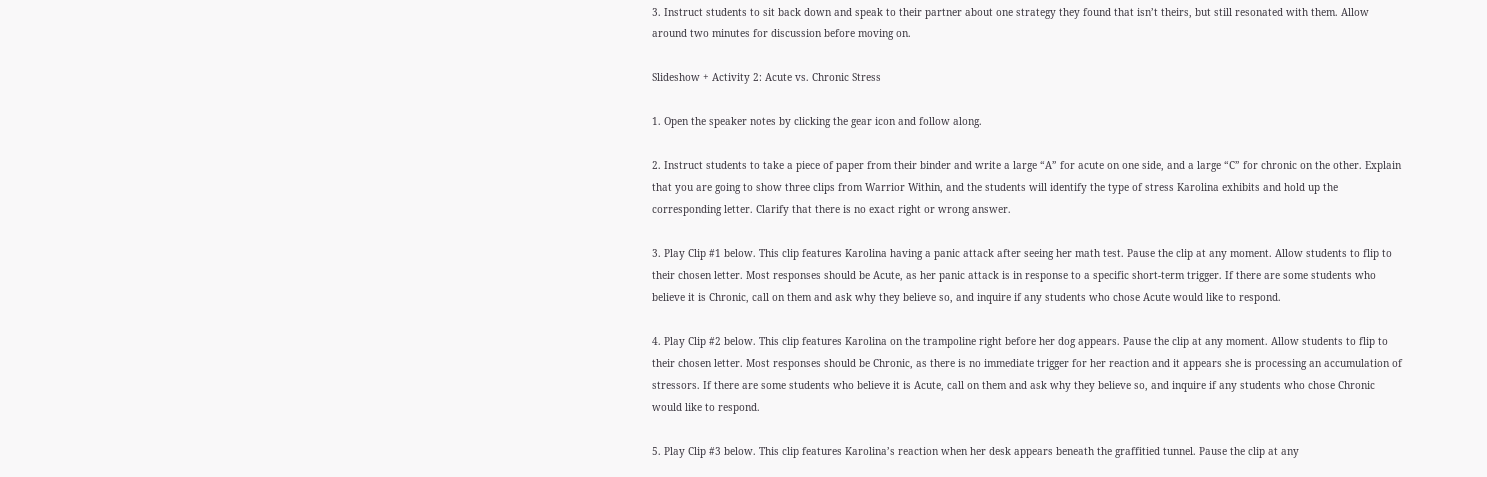3. Instruct students to sit back down and speak to their partner about one strategy they found that isn’t theirs, but still resonated with them. Allow around two minutes for discussion before moving on.

Slideshow + Activity 2: Acute vs. Chronic Stress

1. Open the speaker notes by clicking the gear icon and follow along.

2. Instruct students to take a piece of paper from their binder and write a large “A” for acute on one side, and a large “C” for chronic on the other. Explain that you are going to show three clips from Warrior Within, and the students will identify the type of stress Karolina exhibits and hold up the corresponding letter. Clarify that there is no exact right or wrong answer.

3. Play Clip #1 below. This clip features Karolina having a panic attack after seeing her math test. Pause the clip at any moment. Allow students to flip to their chosen letter. Most responses should be Acute, as her panic attack is in response to a specific short-term trigger. If there are some students who believe it is Chronic, call on them and ask why they believe so, and inquire if any students who chose Acute would like to respond.

4. Play Clip #2 below. This clip features Karolina on the trampoline right before her dog appears. Pause the clip at any moment. Allow students to flip to their chosen letter. Most responses should be Chronic, as there is no immediate trigger for her reaction and it appears she is processing an accumulation of stressors. If there are some students who believe it is Acute, call on them and ask why they believe so, and inquire if any students who chose Chronic would like to respond.

5. Play Clip #3 below. This clip features Karolina’s reaction when her desk appears beneath the graffitied tunnel. Pause the clip at any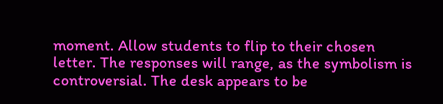moment. Allow students to flip to their chosen letter. The responses will range, as the symbolism is controversial. The desk appears to be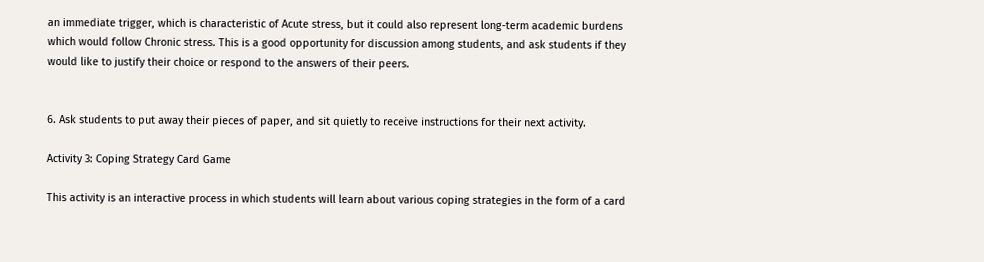an immediate trigger, which is characteristic of Acute stress, but it could also represent long-term academic burdens which would follow Chronic stress. This is a good opportunity for discussion among students, and ask students if they would like to justify their choice or respond to the answers of their peers.


6. Ask students to put away their pieces of paper, and sit quietly to receive instructions for their next activity.

Activity 3: Coping Strategy Card Game

This activity is an interactive process in which students will learn about various coping strategies in the form of a card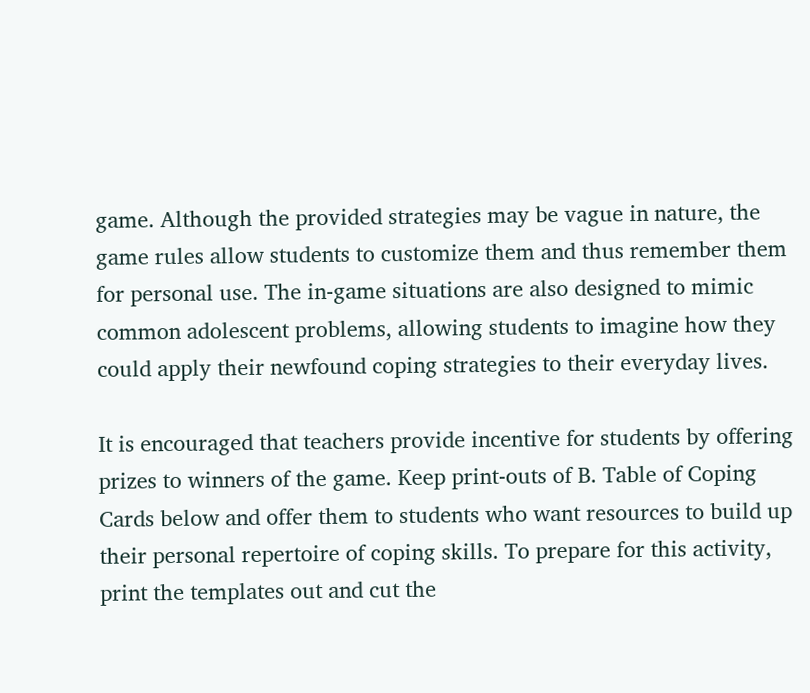game. Although the provided strategies may be vague in nature, the game rules allow students to customize them and thus remember them for personal use. The in-game situations are also designed to mimic common adolescent problems, allowing students to imagine how they could apply their newfound coping strategies to their everyday lives.

It is encouraged that teachers provide incentive for students by offering prizes to winners of the game. Keep print-outs of B. Table of Coping Cards below and offer them to students who want resources to build up their personal repertoire of coping skills. To prepare for this activity, print the templates out and cut the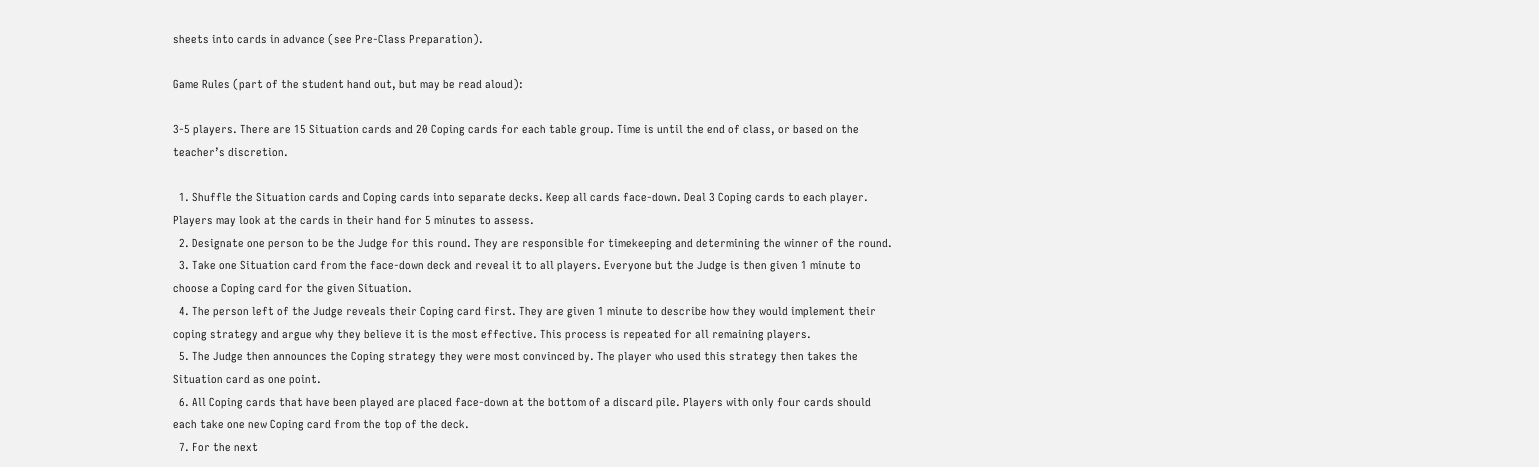sheets into cards in advance (see Pre-Class Preparation).

Game Rules (part of the student hand out, but may be read aloud):

3-5 players. There are 15 Situation cards and 20 Coping cards for each table group. Time is until the end of class, or based on the teacher’s discretion.

  1. Shuffle the Situation cards and Coping cards into separate decks. Keep all cards face-down. Deal 3 Coping cards to each player. Players may look at the cards in their hand for 5 minutes to assess.
  2. Designate one person to be the Judge for this round. They are responsible for timekeeping and determining the winner of the round.
  3. Take one Situation card from the face-down deck and reveal it to all players. Everyone but the Judge is then given 1 minute to choose a Coping card for the given Situation.
  4. The person left of the Judge reveals their Coping card first. They are given 1 minute to describe how they would implement their coping strategy and argue why they believe it is the most effective. This process is repeated for all remaining players.
  5. The Judge then announces the Coping strategy they were most convinced by. The player who used this strategy then takes the Situation card as one point.
  6. All Coping cards that have been played are placed face-down at the bottom of a discard pile. Players with only four cards should each take one new Coping card from the top of the deck.
  7. For the next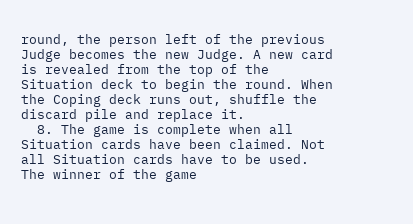round, the person left of the previous Judge becomes the new Judge. A new card is revealed from the top of the Situation deck to begin the round. When the Coping deck runs out, shuffle the discard pile and replace it.
  8. The game is complete when all Situation cards have been claimed. Not all Situation cards have to be used. The winner of the game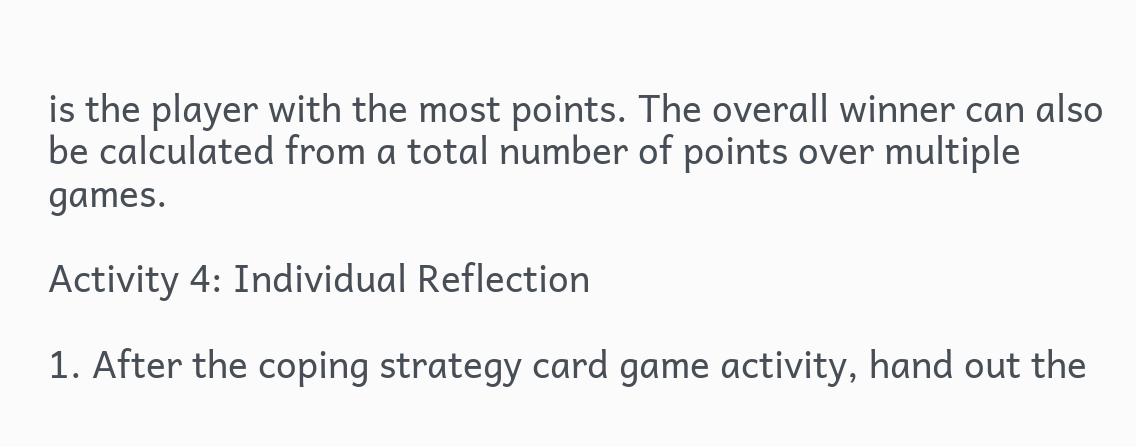is the player with the most points. The overall winner can also be calculated from a total number of points over multiple games.

Activity 4: Individual Reflection

1. After the coping strategy card game activity, hand out the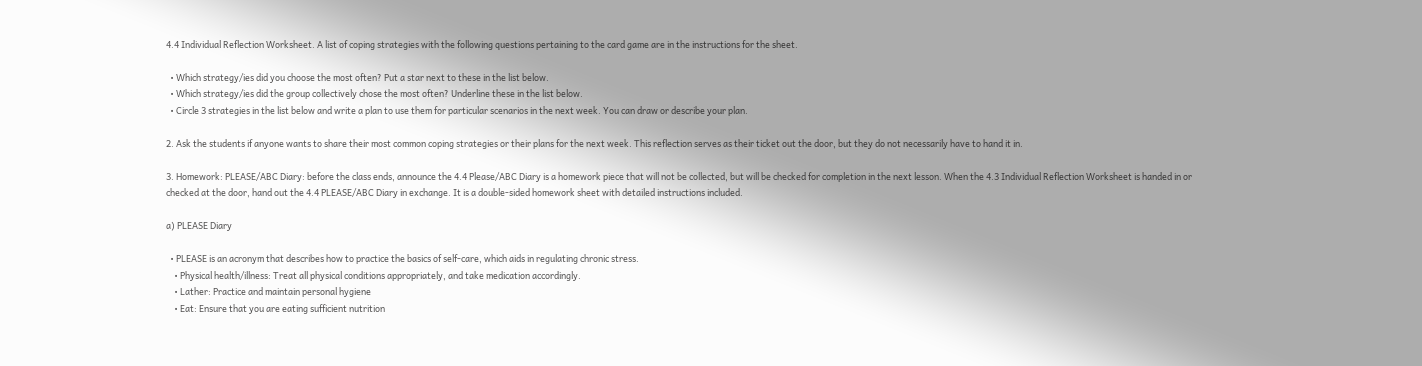4.4 Individual Reflection Worksheet. A list of coping strategies with the following questions pertaining to the card game are in the instructions for the sheet.

  • Which strategy/ies did you choose the most often? Put a star next to these in the list below.
  • Which strategy/ies did the group collectively chose the most often? Underline these in the list below.
  • Circle 3 strategies in the list below and write a plan to use them for particular scenarios in the next week. You can draw or describe your plan.

2. Ask the students if anyone wants to share their most common coping strategies or their plans for the next week. This reflection serves as their ticket out the door, but they do not necessarily have to hand it in.

3. Homework: PLEASE/ABC Diary: before the class ends, announce the 4.4 Please/ABC Diary is a homework piece that will not be collected, but will be checked for completion in the next lesson. When the 4.3 Individual Reflection Worksheet is handed in or checked at the door, hand out the 4.4 PLEASE/ABC Diary in exchange. It is a double-sided homework sheet with detailed instructions included.

a) PLEASE Diary

  • PLEASE is an acronym that describes how to practice the basics of self-care, which aids in regulating chronic stress.
    • Physical health/illness: Treat all physical conditions appropriately, and take medication accordingly.
    • Lather: Practice and maintain personal hygiene
    • Eat: Ensure that you are eating sufficient nutrition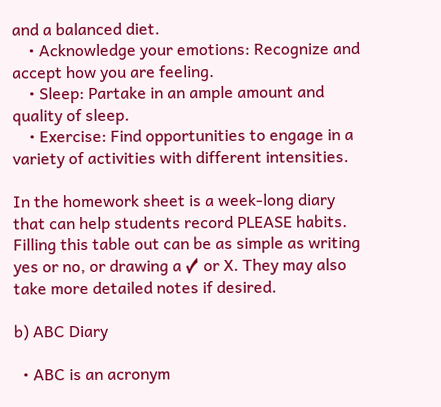and a balanced diet.
    • Acknowledge your emotions: Recognize and accept how you are feeling.
    • Sleep: Partake in an ample amount and quality of sleep.
    • Exercise: Find opportunities to engage in a variety of activities with different intensities.

In the homework sheet is a week-long diary that can help students record PLEASE habits. Filling this table out can be as simple as writing yes or no, or drawing a ✓ or X. They may also take more detailed notes if desired.

b) ABC Diary

  • ABC is an acronym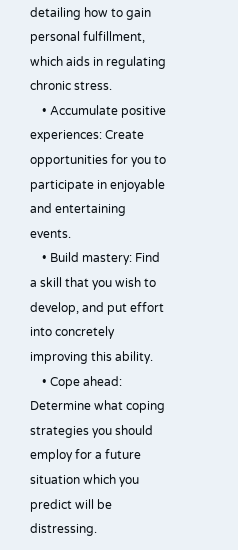detailing how to gain personal fulfillment, which aids in regulating chronic stress.
    • Accumulate positive experiences: Create opportunities for you to participate in enjoyable and entertaining events.
    • Build mastery: Find a skill that you wish to develop, and put effort into concretely improving this ability.
    • Cope ahead: Determine what coping strategies you should employ for a future situation which you predict will be distressing.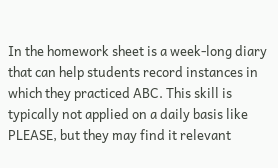In the homework sheet is a week-long diary that can help students record instances in which they practiced ABC. This skill is typically not applied on a daily basis like PLEASE, but they may find it relevant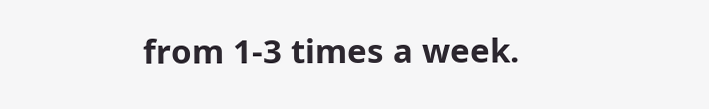from 1-3 times a week.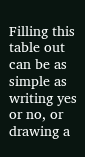Filling this table out can be as simple as writing yes or no, or drawing a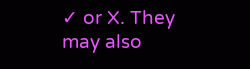✓ or X. They may also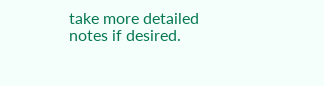take more detailed notes if desired.